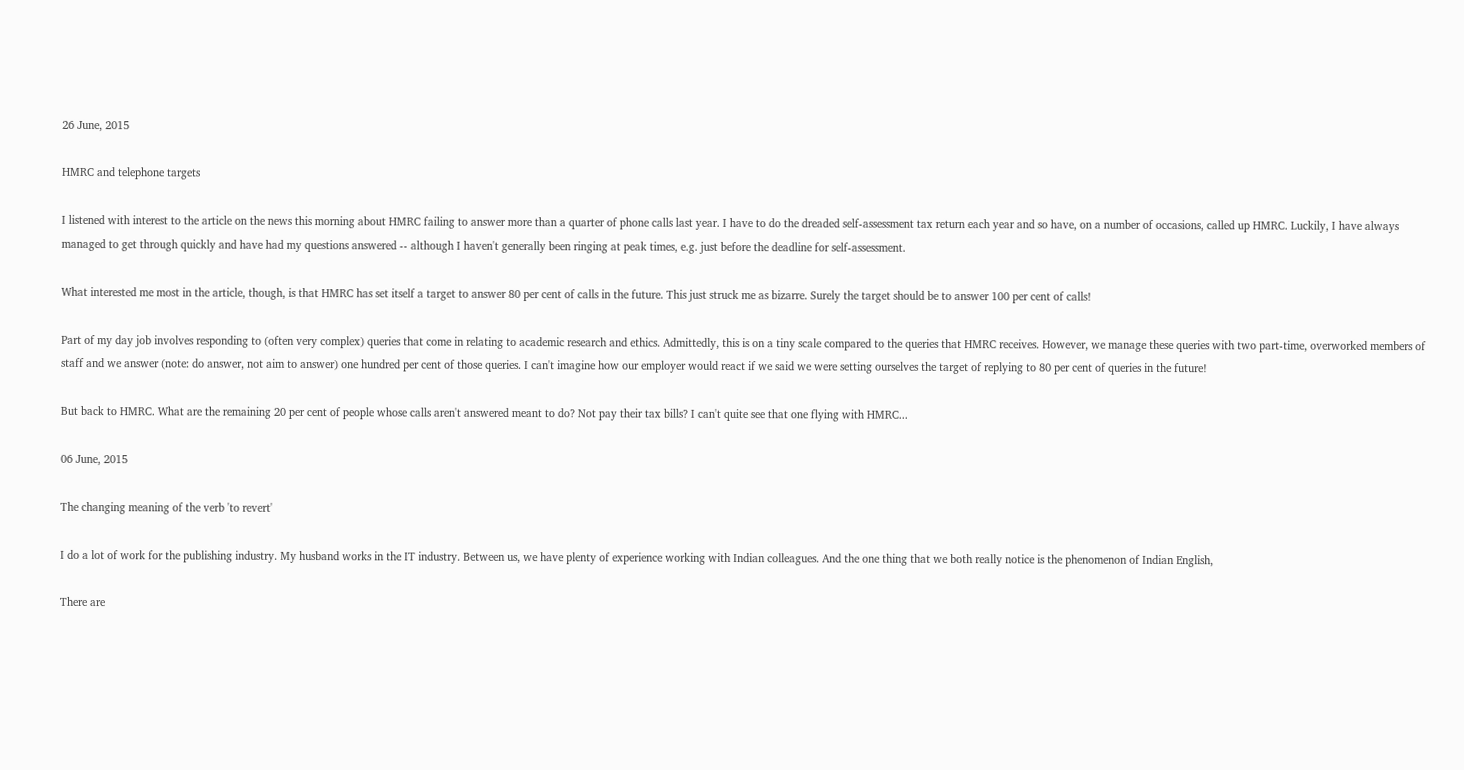26 June, 2015

HMRC and telephone targets

I listened with interest to the article on the news this morning about HMRC failing to answer more than a quarter of phone calls last year. I have to do the dreaded self-assessment tax return each year and so have, on a number of occasions, called up HMRC. Luckily, I have always managed to get through quickly and have had my questions answered -- although I haven't generally been ringing at peak times, e.g. just before the deadline for self-assessment.

What interested me most in the article, though, is that HMRC has set itself a target to answer 80 per cent of calls in the future. This just struck me as bizarre. Surely the target should be to answer 100 per cent of calls!

Part of my day job involves responding to (often very complex) queries that come in relating to academic research and ethics. Admittedly, this is on a tiny scale compared to the queries that HMRC receives. However, we manage these queries with two part-time, overworked members of staff and we answer (note: do answer, not aim to answer) one hundred per cent of those queries. I can't imagine how our employer would react if we said we were setting ourselves the target of replying to 80 per cent of queries in the future!

But back to HMRC. What are the remaining 20 per cent of people whose calls aren't answered meant to do? Not pay their tax bills? I can't quite see that one flying with HMRC...

06 June, 2015

The changing meaning of the verb 'to revert'

I do a lot of work for the publishing industry. My husband works in the IT industry. Between us, we have plenty of experience working with Indian colleagues. And the one thing that we both really notice is the phenomenon of Indian English,

There are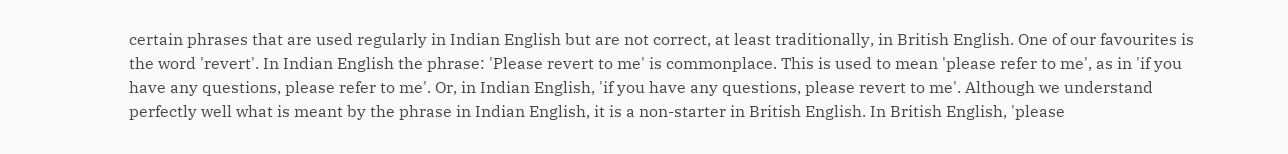certain phrases that are used regularly in Indian English but are not correct, at least traditionally, in British English. One of our favourites is the word 'revert'. In Indian English the phrase: 'Please revert to me' is commonplace. This is used to mean 'please refer to me', as in 'if you have any questions, please refer to me'. Or, in Indian English, 'if you have any questions, please revert to me'. Although we understand perfectly well what is meant by the phrase in Indian English, it is a non-starter in British English. In British English, 'please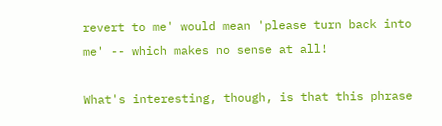revert to me' would mean 'please turn back into me' -- which makes no sense at all!

What's interesting, though, is that this phrase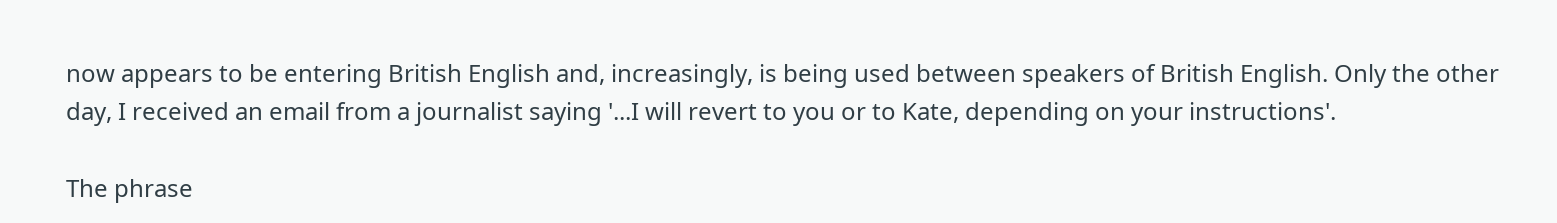now appears to be entering British English and, increasingly, is being used between speakers of British English. Only the other day, I received an email from a journalist saying '...I will revert to you or to Kate, depending on your instructions'.

The phrase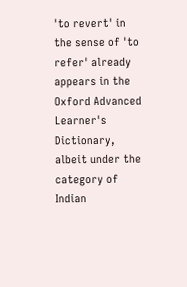'to revert' in the sense of 'to refer' already appears in the Oxford Advanced Learner's Dictionary, albeit under the category of Indian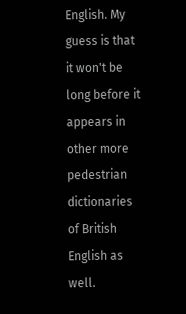English. My guess is that it won't be long before it appears in other more pedestrian dictionaries of British English as well.